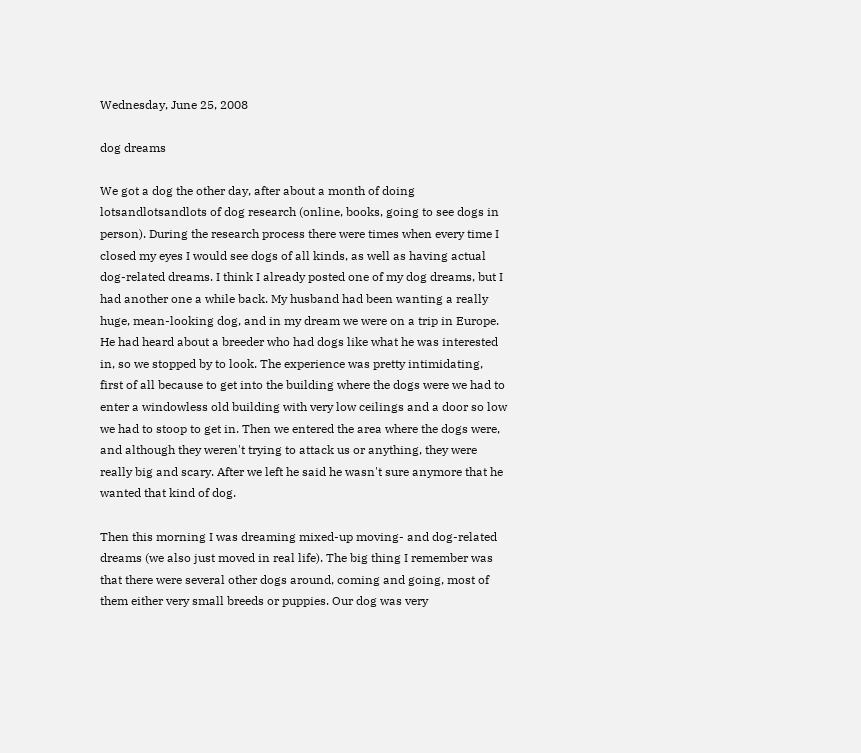Wednesday, June 25, 2008

dog dreams

We got a dog the other day, after about a month of doing lotsandlotsandlots of dog research (online, books, going to see dogs in person). During the research process there were times when every time I closed my eyes I would see dogs of all kinds, as well as having actual dog-related dreams. I think I already posted one of my dog dreams, but I had another one a while back. My husband had been wanting a really huge, mean-looking dog, and in my dream we were on a trip in Europe. He had heard about a breeder who had dogs like what he was interested in, so we stopped by to look. The experience was pretty intimidating, first of all because to get into the building where the dogs were we had to enter a windowless old building with very low ceilings and a door so low we had to stoop to get in. Then we entered the area where the dogs were, and although they weren't trying to attack us or anything, they were really big and scary. After we left he said he wasn't sure anymore that he wanted that kind of dog.

Then this morning I was dreaming mixed-up moving- and dog-related dreams (we also just moved in real life). The big thing I remember was that there were several other dogs around, coming and going, most of them either very small breeds or puppies. Our dog was very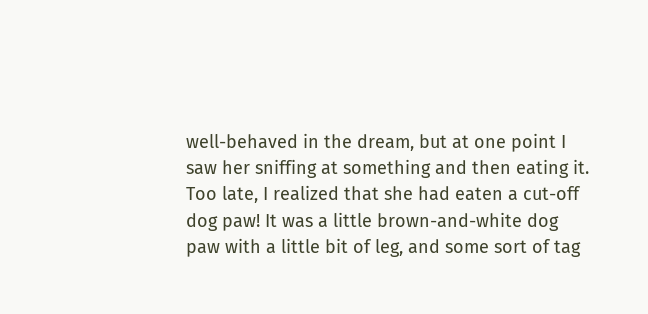well-behaved in the dream, but at one point I saw her sniffing at something and then eating it. Too late, I realized that she had eaten a cut-off dog paw! It was a little brown-and-white dog paw with a little bit of leg, and some sort of tag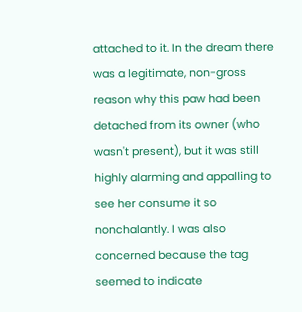attached to it. In the dream there was a legitimate, non-gross reason why this paw had been detached from its owner (who wasn't present), but it was still highly alarming and appalling to see her consume it so nonchalantly. I was also concerned because the tag seemed to indicate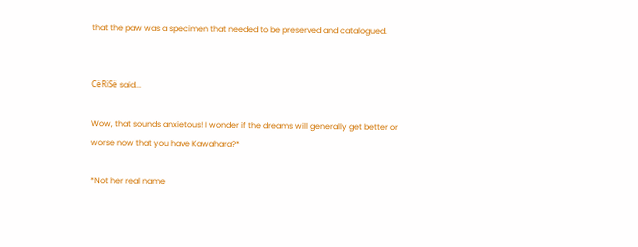that the paw was a specimen that needed to be preserved and catalogued.


CëRïSë said...

Wow, that sounds anxietous! I wonder if the dreams will generally get better or worse now that you have Kawahara?*

*Not her real name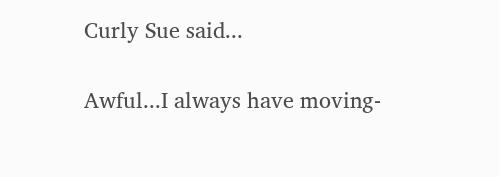Curly Sue said...

Awful...I always have moving-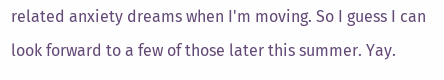related anxiety dreams when I'm moving. So I guess I can look forward to a few of those later this summer. Yay.